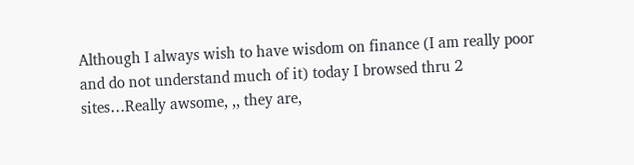Although I always wish to have wisdom on finance (I am really poor and do not understand much of it) today I browsed thru 2 sites…Really awsome, ,, they are,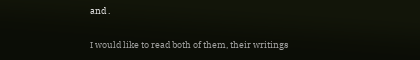and .

I would like to read both of them, their writings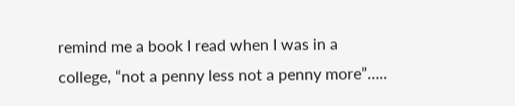remind me a book I read when I was in a college, “not a penny less not a penny more”…..